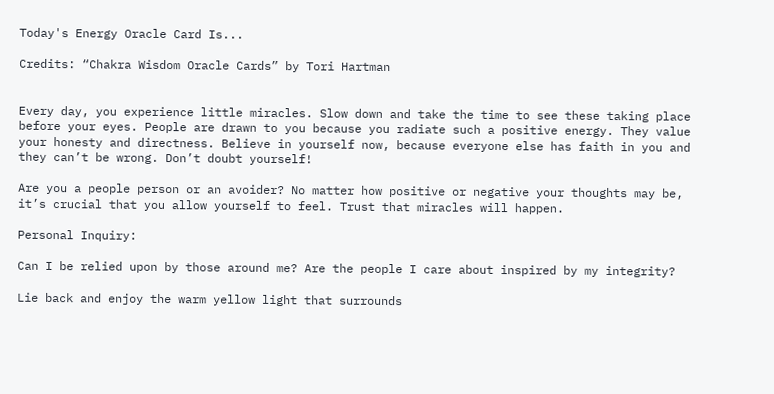Today's Energy Oracle Card Is...

Credits: “Chakra Wisdom Oracle Cards” by Tori Hartman


Every day, you experience little miracles. Slow down and take the time to see these taking place before your eyes. People are drawn to you because you radiate such a positive energy. They value your honesty and directness. Believe in yourself now, because everyone else has faith in you and they can’t be wrong. Don’t doubt yourself!

Are you a people person or an avoider? No matter how positive or negative your thoughts may be, it’s crucial that you allow yourself to feel. Trust that miracles will happen.

Personal Inquiry:

Can I be relied upon by those around me? Are the people I care about inspired by my integrity?

Lie back and enjoy the warm yellow light that surrounds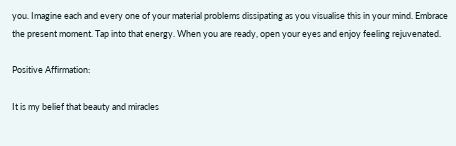you. Imagine each and every one of your material problems dissipating as you visualise this in your mind. Embrace the present moment. Tap into that energy. When you are ready, open your eyes and enjoy feeling rejuvenated.

Positive Affirmation:

It is my belief that beauty and miracles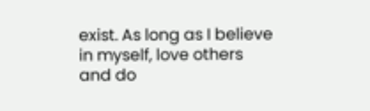exist. As long as I believe in myself, love others and do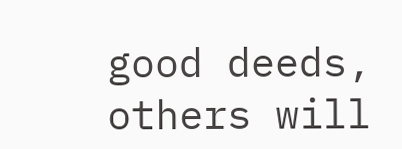good deeds, others will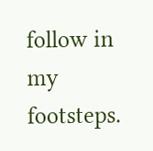follow in my footsteps.